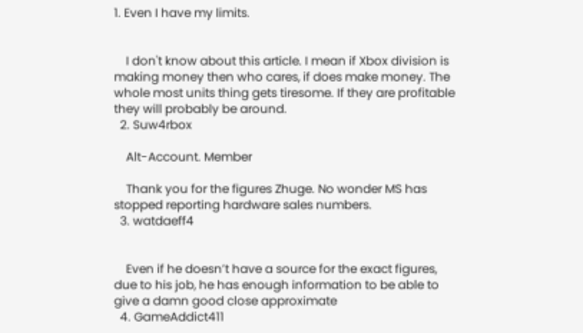1. Even I have my limits.


    I don't know about this article. I mean if Xbox division is making money then who cares, if does make money. The whole most units thing gets tiresome. If they are profitable they will probably be around.
  2. Suw4rbox

    Alt-Account. Member

    Thank you for the figures Zhuge. No wonder MS has stopped reporting hardware sales numbers.
  3. watdaeff4


    Even if he doesn’t have a source for the exact figures, due to his job, he has enough information to be able to give a damn good close approximate
  4. GameAddict411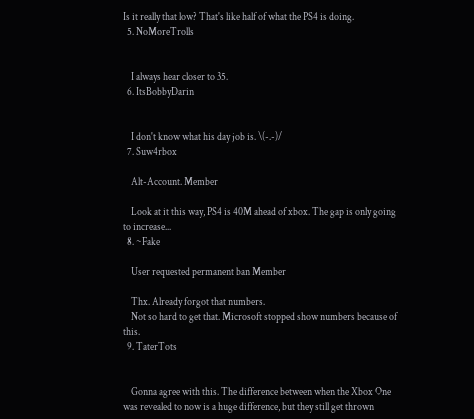Is it really that low? That's like half of what the PS4 is doing.
  5. NoMoreTrolls


    I always hear closer to 35.
  6. ItsBobbyDarin


    I don't know what his day job is. \(-.-)/
  7. Suw4rbox

    Alt-Account. Member

    Look at it this way, PS4 is 40M ahead of xbox. The gap is only going to increase...
  8. ~Fake

    User requested permanent ban Member

    Thx. Already forgot that numbers.
    Not so hard to get that. Microsoft stopped show numbers because of this.
  9. TaterTots


    Gonna agree with this. The difference between when the Xbox One was revealed to now is a huge difference, but they still get thrown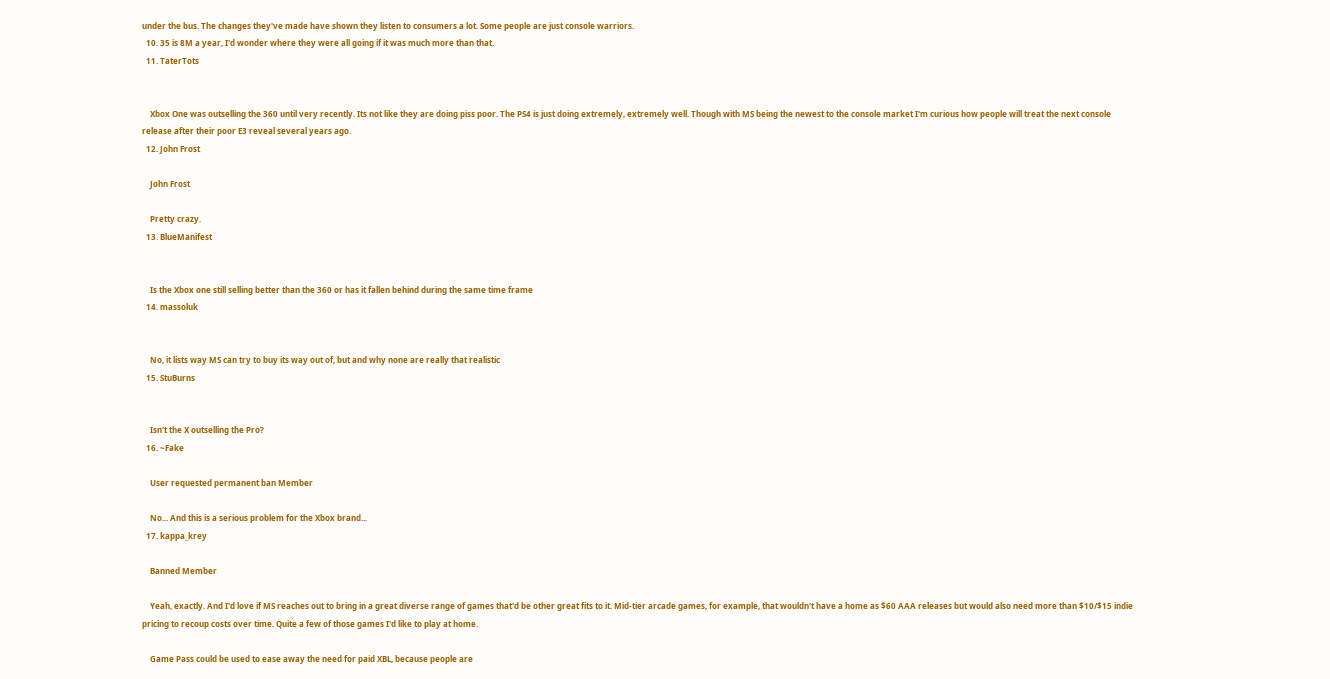under the bus. The changes they've made have shown they listen to consumers a lot. Some people are just console warriors.
  10. 35 is 8M a year, I'd wonder where they were all going if it was much more than that.
  11. TaterTots


    Xbox One was outselling the 360 until very recently. Its not like they are doing piss poor. The PS4 is just doing extremely, extremely well. Though with MS being the newest to the console market I'm curious how people will treat the next console release after their poor E3 reveal several years ago.
  12. John Frost

    John Frost

    Pretty crazy.
  13. BlueManifest


    Is the Xbox one still selling better than the 360 or has it fallen behind during the same time frame
  14. massoluk


    No, it lists way MS can try to buy its way out of, but and why none are really that realistic
  15. StuBurns


    Isn't the X outselling the Pro?
  16. ~Fake

    User requested permanent ban Member

    No... And this is a serious problem for the Xbox brand...
  17. kappa_krey

    Banned Member

    Yeah, exactly. And I'd love if MS reaches out to bring in a great diverse range of games that'd be other great fits to it. Mid-tier arcade games, for example, that wouldn't have a home as $60 AAA releases but would also need more than $10/$15 indie pricing to recoup costs over time. Quite a few of those games I'd like to play at home.

    Game Pass could be used to ease away the need for paid XBL, because people are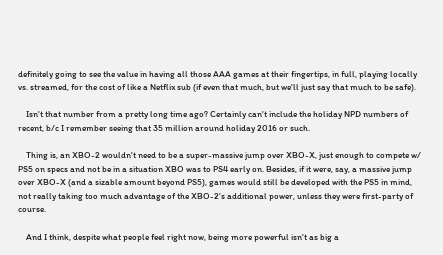definitely going to see the value in having all those AAA games at their fingertips, in full, playing locally vs. streamed, for the cost of like a Netflix sub (if even that much, but we'll just say that much to be safe).

    Isn't that number from a pretty long time ago? Certainly can't include the holiday NPD numbers of recent, b/c I remember seeing that 35 million around holiday 2016 or such.

    Thing is, an XBO-2 wouldn't need to be a super-massive jump over XBO-X, just enough to compete w/ PS5 on specs and not be in a situation XBO was to PS4 early on. Besides, if it were, say, a massive jump over XBO-X (and a sizable amount beyond PS5), games would still be developed with the PS5 in mind, not really taking too much advantage of the XBO-2's additional power, unless they were first-party of course.

    And I think, despite what people feel right now, being more powerful isn't as big a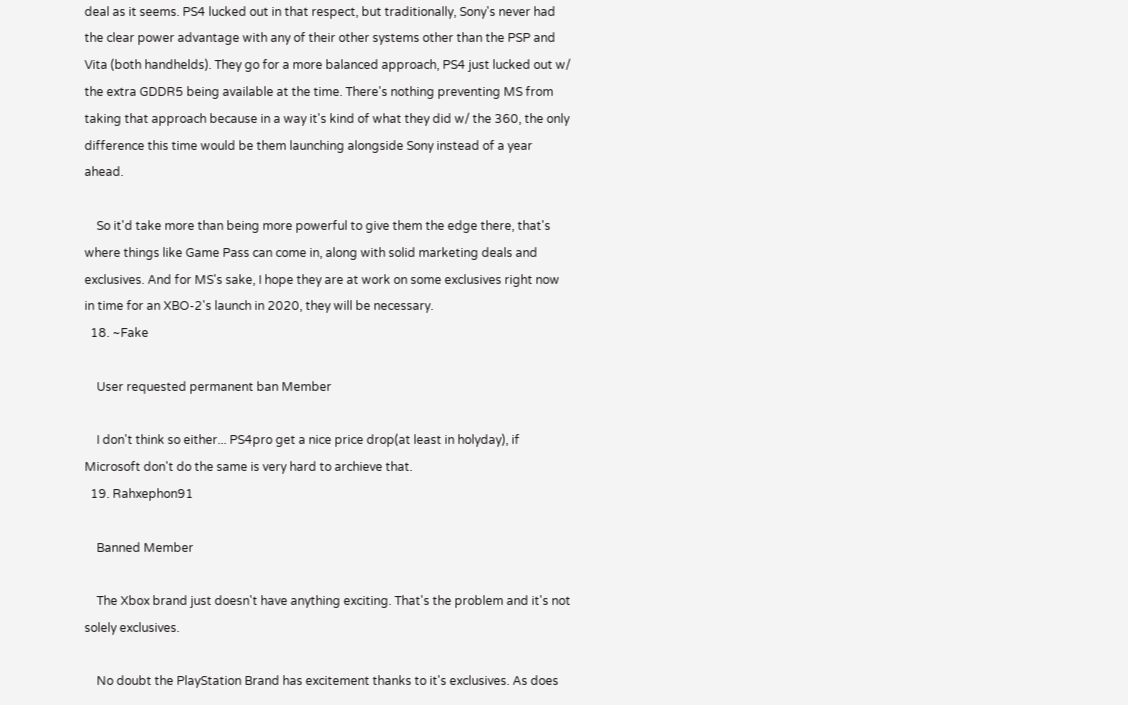deal as it seems. PS4 lucked out in that respect, but traditionally, Sony's never had the clear power advantage with any of their other systems other than the PSP and Vita (both handhelds). They go for a more balanced approach, PS4 just lucked out w/ the extra GDDR5 being available at the time. There's nothing preventing MS from taking that approach because in a way it's kind of what they did w/ the 360, the only difference this time would be them launching alongside Sony instead of a year ahead.

    So it'd take more than being more powerful to give them the edge there, that's where things like Game Pass can come in, along with solid marketing deals and exclusives. And for MS's sake, I hope they are at work on some exclusives right now in time for an XBO-2's launch in 2020, they will be necessary.
  18. ~Fake

    User requested permanent ban Member

    I don't think so either... PS4pro get a nice price drop(at least in holyday), if Microsoft don't do the same is very hard to archieve that.
  19. Rahxephon91

    Banned Member

    The Xbox brand just doesn't have anything exciting. That's the problem and it's not solely exclusives.

    No doubt the PlayStation Brand has excitement thanks to it's exclusives. As does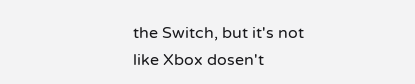the Switch, but it's not like Xbox dosen't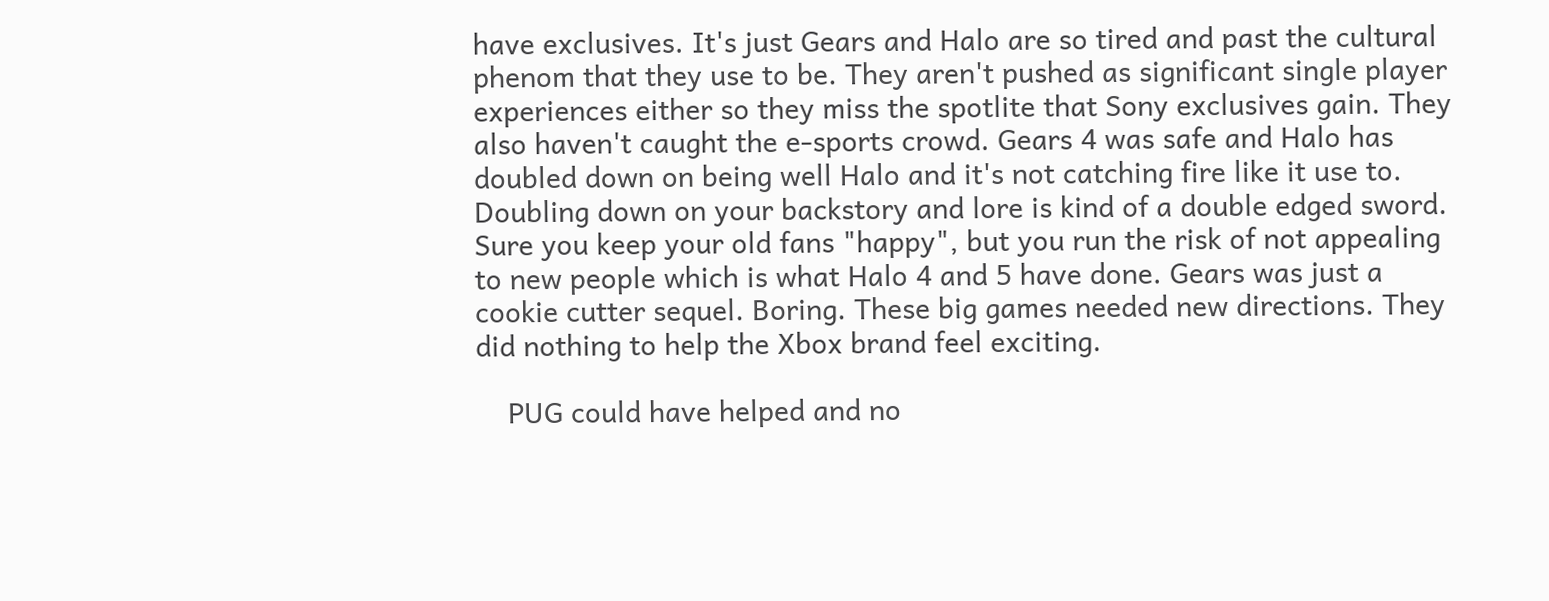have exclusives. It's just Gears and Halo are so tired and past the cultural phenom that they use to be. They aren't pushed as significant single player experiences either so they miss the spotlite that Sony exclusives gain. They also haven't caught the e-sports crowd. Gears 4 was safe and Halo has doubled down on being well Halo and it's not catching fire like it use to. Doubling down on your backstory and lore is kind of a double edged sword. Sure you keep your old fans "happy", but you run the risk of not appealing to new people which is what Halo 4 and 5 have done. Gears was just a cookie cutter sequel. Boring. These big games needed new directions. They did nothing to help the Xbox brand feel exciting.

    PUG could have helped and no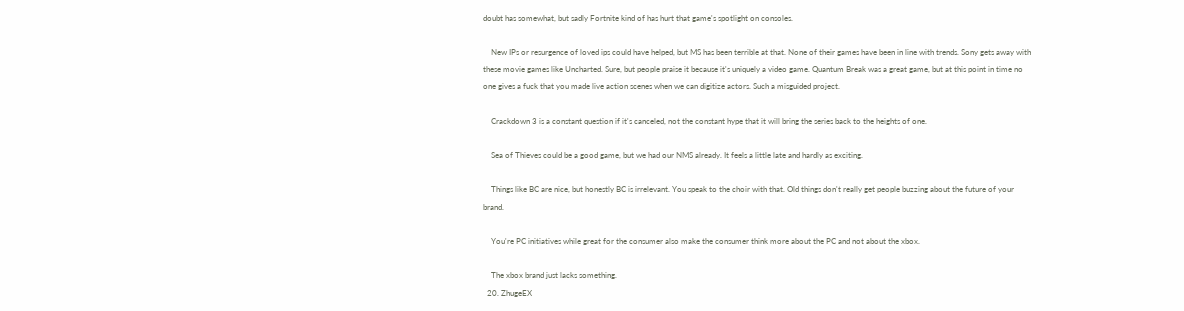doubt has somewhat, but sadly Fortnite kind of has hurt that game's spotlight on consoles.

    New IPs or resurgence of loved ips could have helped, but MS has been terrible at that. None of their games have been in line with trends. Sony gets away with these movie games like Uncharted. Sure, but people praise it because it's uniquely a video game. Quantum Break was a great game, but at this point in time no one gives a fuck that you made live action scenes when we can digitize actors. Such a misguided project.

    Crackdown 3 is a constant question if it's canceled, not the constant hype that it will bring the series back to the heights of one.

    Sea of Thieves could be a good game, but we had our NMS already. It feels a little late and hardly as exciting.

    Things like BC are nice, but honestly BC is irrelevant. You speak to the choir with that. Old things don't really get people buzzing about the future of your brand.

    You're PC initiatives while great for the consumer also make the consumer think more about the PC and not about the xbox.

    The xbox brand just lacks something.
  20. ZhugeEX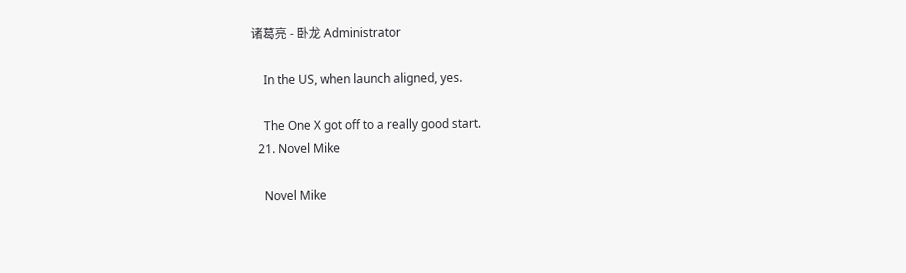诸葛亮 - 卧龙 Administrator

    In the US, when launch aligned, yes.

    The One X got off to a really good start.
  21. Novel Mike

    Novel Mike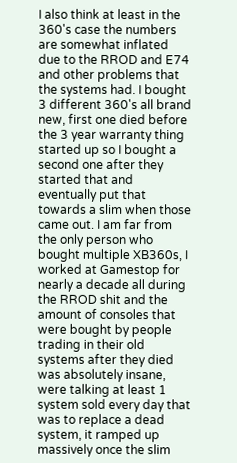I also think at least in the 360's case the numbers are somewhat inflated due to the RROD and E74 and other problems that the systems had. I bought 3 different 360's all brand new, first one died before the 3 year warranty thing started up so I bought a second one after they started that and eventually put that towards a slim when those came out. I am far from the only person who bought multiple XB360s, I worked at Gamestop for nearly a decade all during the RROD shit and the amount of consoles that were bought by people trading in their old systems after they died was absolutely insane, were talking at least 1 system sold every day that was to replace a dead system, it ramped up massively once the slim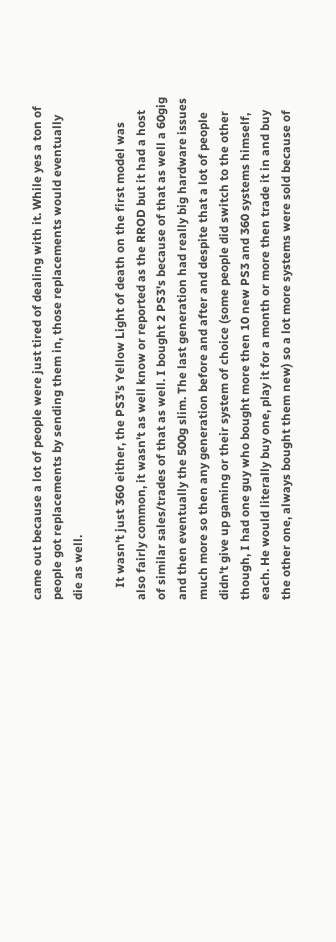came out because a lot of people were just tired of dealing with it. While yes a ton of people got replacements by sending them in, those replacements would eventually die as well.

    It wasn't just 360 either, the PS3's Yellow Light of death on the first model was also fairly common, it wasn't as well know or reported as the RROD but it had a host of similar sales/trades of that as well. I bought 2 PS3's because of that as well a 60gig and then eventually the 500g slim. The last generation had really big hardware issues much more so then any generation before and after and despite that a lot of people didn't give up gaming or their system of choice (some people did switch to the other though, I had one guy who bought more then 10 new PS3 and 360 systems himself, each. He would literally buy one, play it for a month or more then trade it in and buy the other one, always bought them new) so a lot more systems were sold because of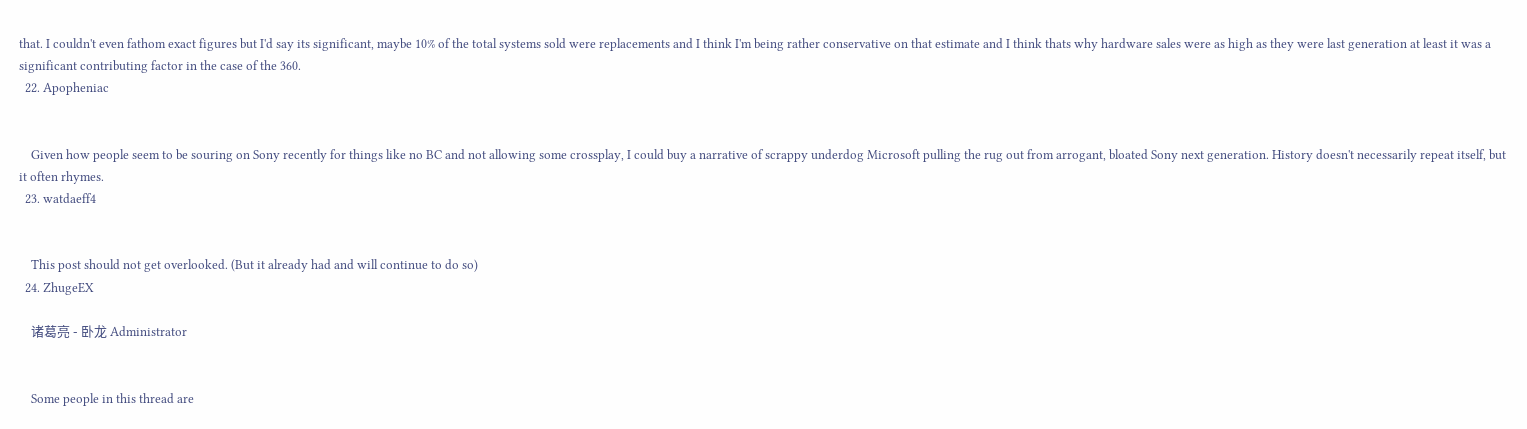that. I couldn't even fathom exact figures but I'd say its significant, maybe 10% of the total systems sold were replacements and I think I'm being rather conservative on that estimate and I think thats why hardware sales were as high as they were last generation at least it was a significant contributing factor in the case of the 360.
  22. Apopheniac


    Given how people seem to be souring on Sony recently for things like no BC and not allowing some crossplay, I could buy a narrative of scrappy underdog Microsoft pulling the rug out from arrogant, bloated Sony next generation. History doesn't necessarily repeat itself, but it often rhymes.
  23. watdaeff4


    This post should not get overlooked. (But it already had and will continue to do so)
  24. ZhugeEX

    诸葛亮 - 卧龙 Administrator


    Some people in this thread are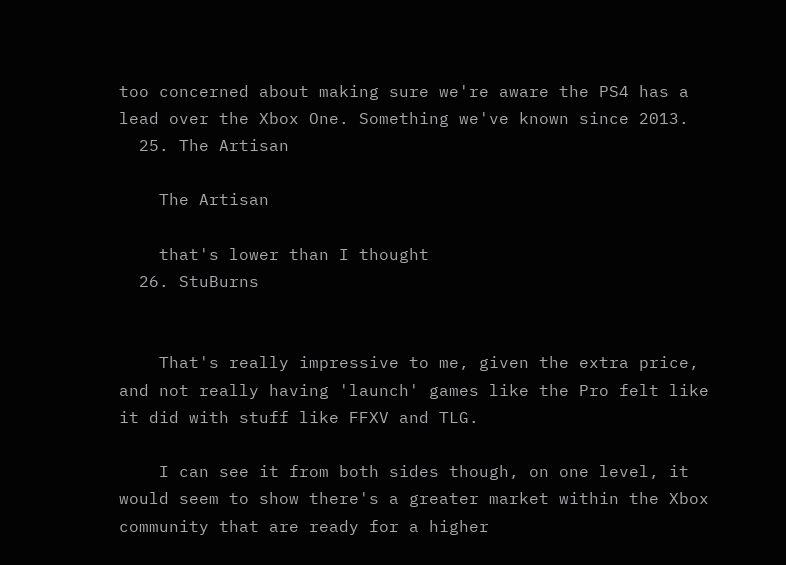too concerned about making sure we're aware the PS4 has a lead over the Xbox One. Something we've known since 2013.
  25. The Artisan

    The Artisan

    that's lower than I thought
  26. StuBurns


    That's really impressive to me, given the extra price, and not really having 'launch' games like the Pro felt like it did with stuff like FFXV and TLG.

    I can see it from both sides though, on one level, it would seem to show there's a greater market within the Xbox community that are ready for a higher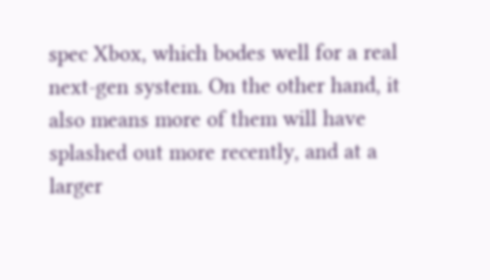spec Xbox, which bodes well for a real next-gen system. On the other hand, it also means more of them will have splashed out more recently, and at a larger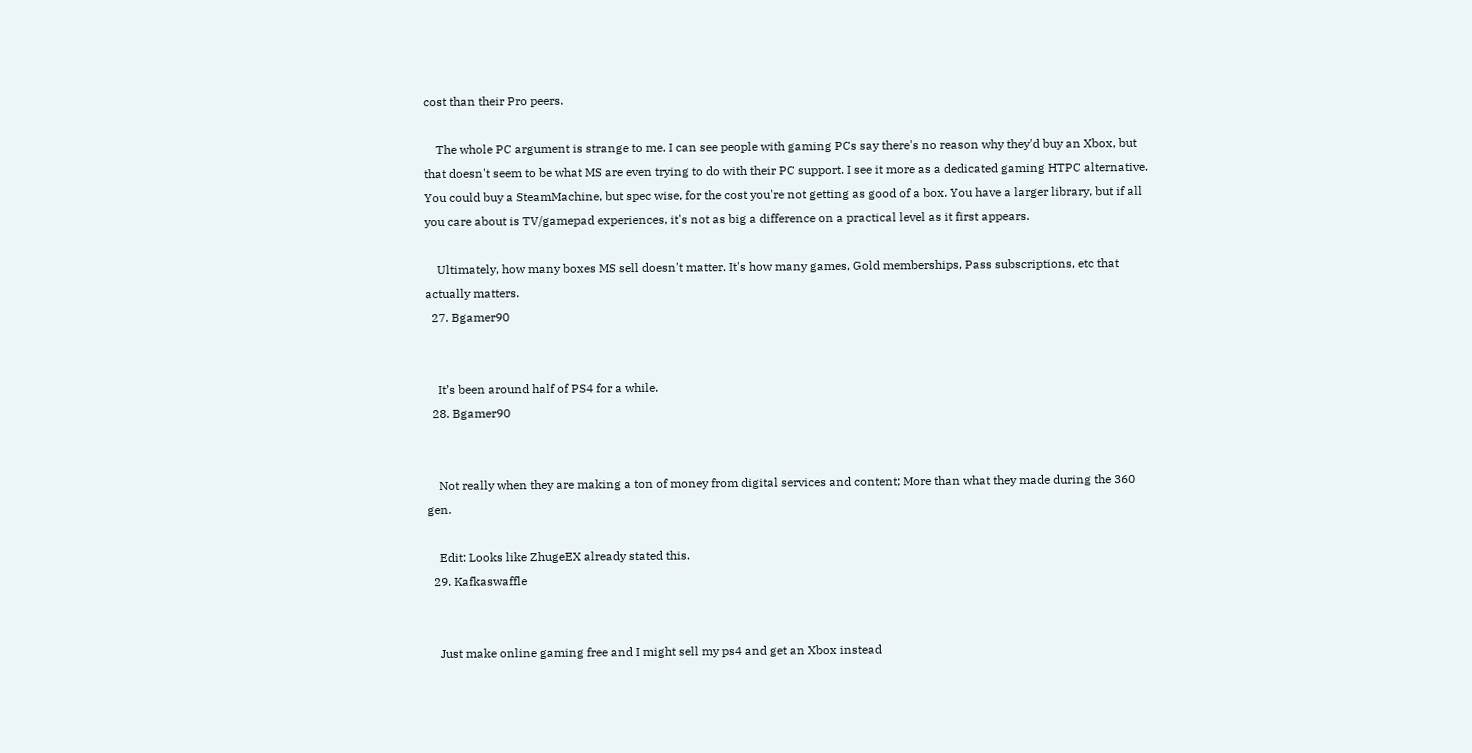cost than their Pro peers.

    The whole PC argument is strange to me. I can see people with gaming PCs say there's no reason why they'd buy an Xbox, but that doesn't seem to be what MS are even trying to do with their PC support. I see it more as a dedicated gaming HTPC alternative. You could buy a SteamMachine, but spec wise, for the cost you're not getting as good of a box. You have a larger library, but if all you care about is TV/gamepad experiences, it's not as big a difference on a practical level as it first appears.

    Ultimately, how many boxes MS sell doesn't matter. It's how many games, Gold memberships, Pass subscriptions, etc that actually matters.
  27. Bgamer90


    It’s been around half of PS4 for a while.
  28. Bgamer90


    Not really when they are making a ton of money from digital services and content; More than what they made during the 360 gen.

    Edit: Looks like ZhugeEX already stated this.
  29. Kafkaswaffle


    Just make online gaming free and I might sell my ps4 and get an Xbox instead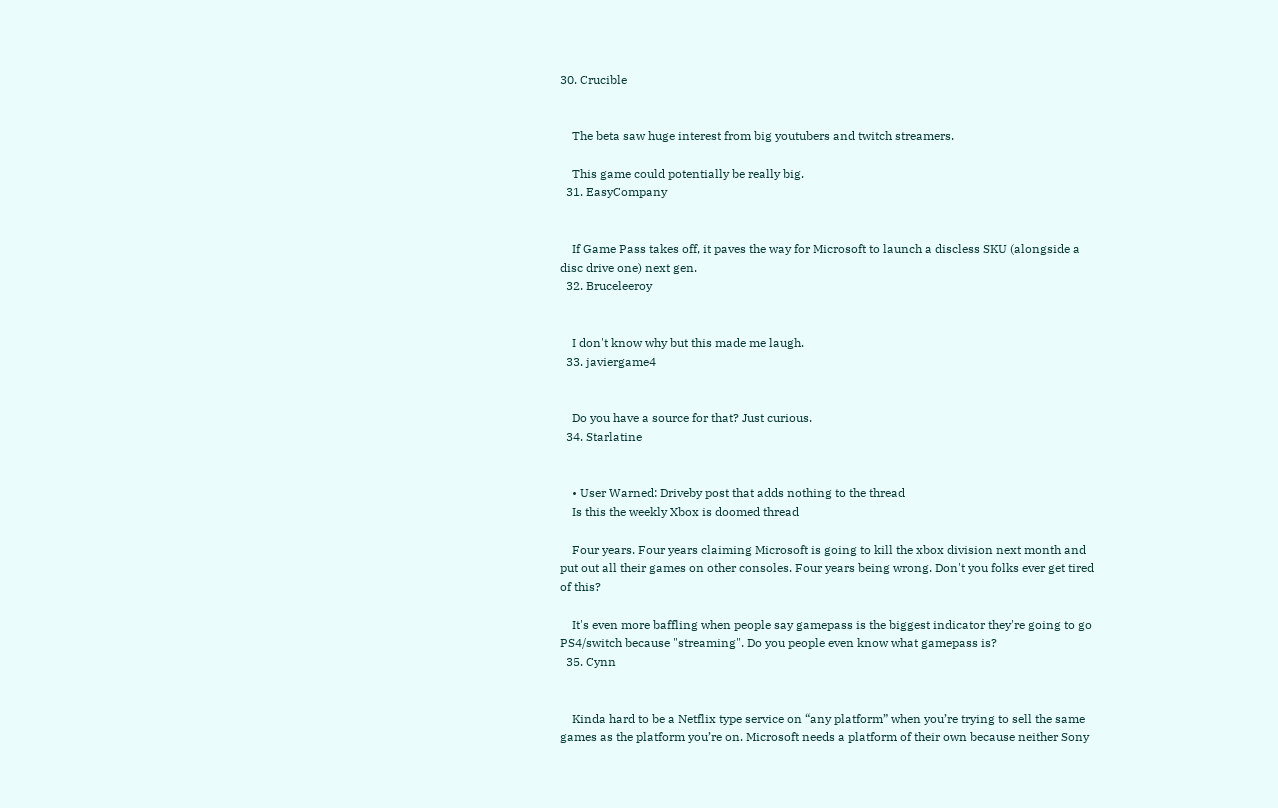30. Crucible


    The beta saw huge interest from big youtubers and twitch streamers.

    This game could potentially be really big.
  31. EasyCompany


    If Game Pass takes off, it paves the way for Microsoft to launch a discless SKU (alongside a disc drive one) next gen.
  32. Bruceleeroy


    I don't know why but this made me laugh.
  33. javiergame4


    Do you have a source for that? Just curious.
  34. Starlatine


    • User Warned: Driveby post that adds nothing to the thread
    Is this the weekly Xbox is doomed thread

    Four years. Four years claiming Microsoft is going to kill the xbox division next month and put out all their games on other consoles. Four years being wrong. Don't you folks ever get tired of this?

    It's even more baffling when people say gamepass is the biggest indicator they're going to go PS4/switch because "streaming". Do you people even know what gamepass is?
  35. Cynn


    Kinda hard to be a Netflix type service on “any platform” when you’re trying to sell the same games as the platform you’re on. Microsoft needs a platform of their own because neither Sony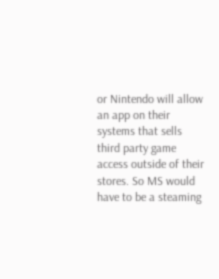or Nintendo will allow an app on their systems that sells third party game access outside of their stores. So MS would have to be a steaming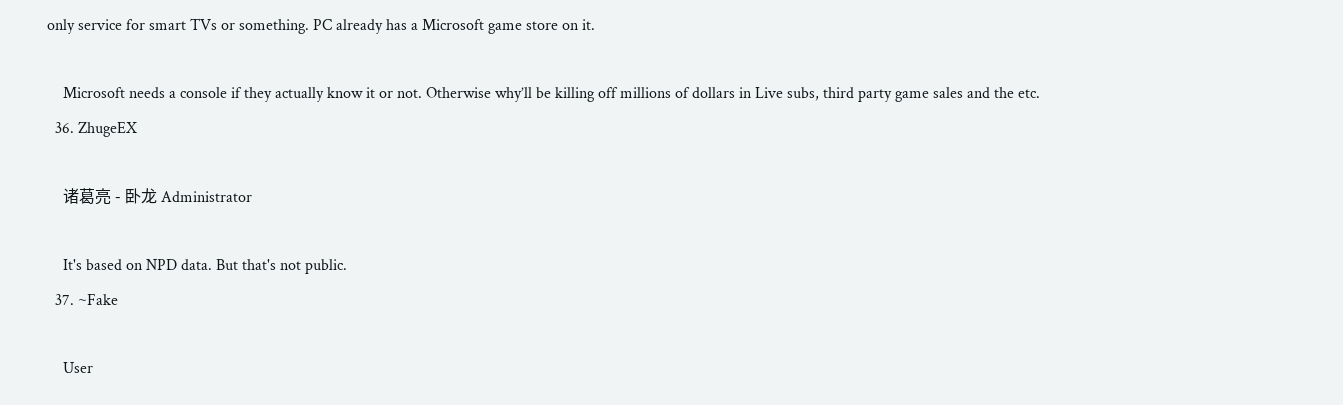only service for smart TVs or something. PC already has a Microsoft game store on it.

    Microsoft needs a console if they actually know it or not. Otherwise why’ll be killing off millions of dollars in Live subs, third party game sales and the etc.
  36. ZhugeEX

    诸葛亮 - 卧龙 Administrator

    It's based on NPD data. But that's not public.
  37. ~Fake

    User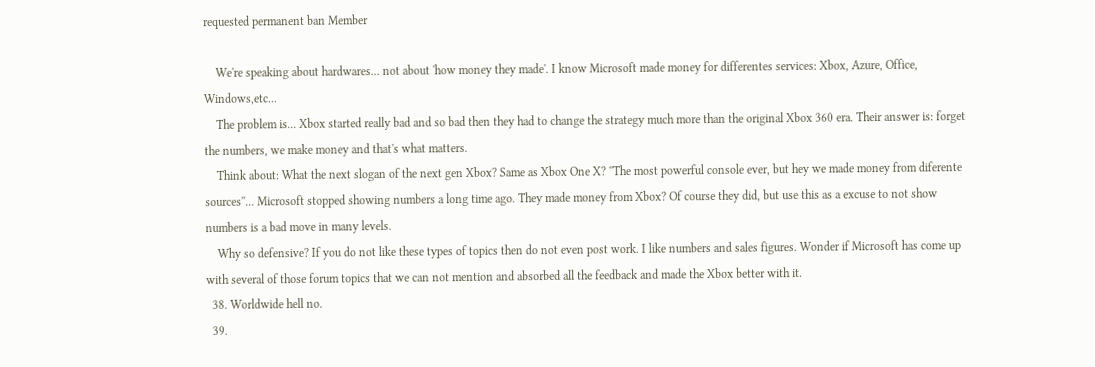requested permanent ban Member

    We're speaking about hardwares... not about 'how money they made'. I know Microsoft made money for differentes services: Xbox, Azure, Office, Windows,etc...
    The problem is... Xbox started really bad and so bad then they had to change the strategy much more than the original Xbox 360 era. Their answer is: forget the numbers, we make money and that's what matters.
    Think about: What the next slogan of the next gen Xbox? Same as Xbox One X? ''The most powerful console ever, but hey we made money from diferente sources''... Microsoft stopped showing numbers a long time ago. They made money from Xbox? Of course they did, but use this as a excuse to not show numbers is a bad move in many levels.
    Why so defensive? If you do not like these types of topics then do not even post work. I like numbers and sales figures. Wonder if Microsoft has come up with several of those forum topics that we can not mention and absorbed all the feedback and made the Xbox better with it.
  38. Worldwide hell no.
  39.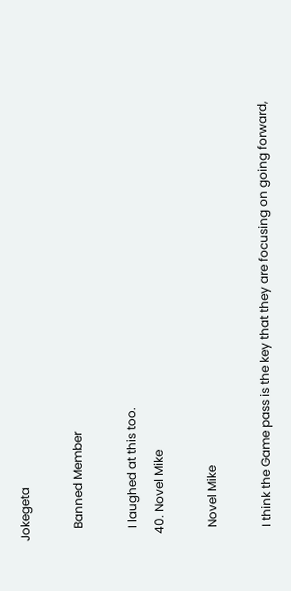Jokegeta

    Banned Member

    I laughed at this too.
  40. Novel Mike

    Novel Mike

    I think the Game pass is the key that they are focusing on going forward,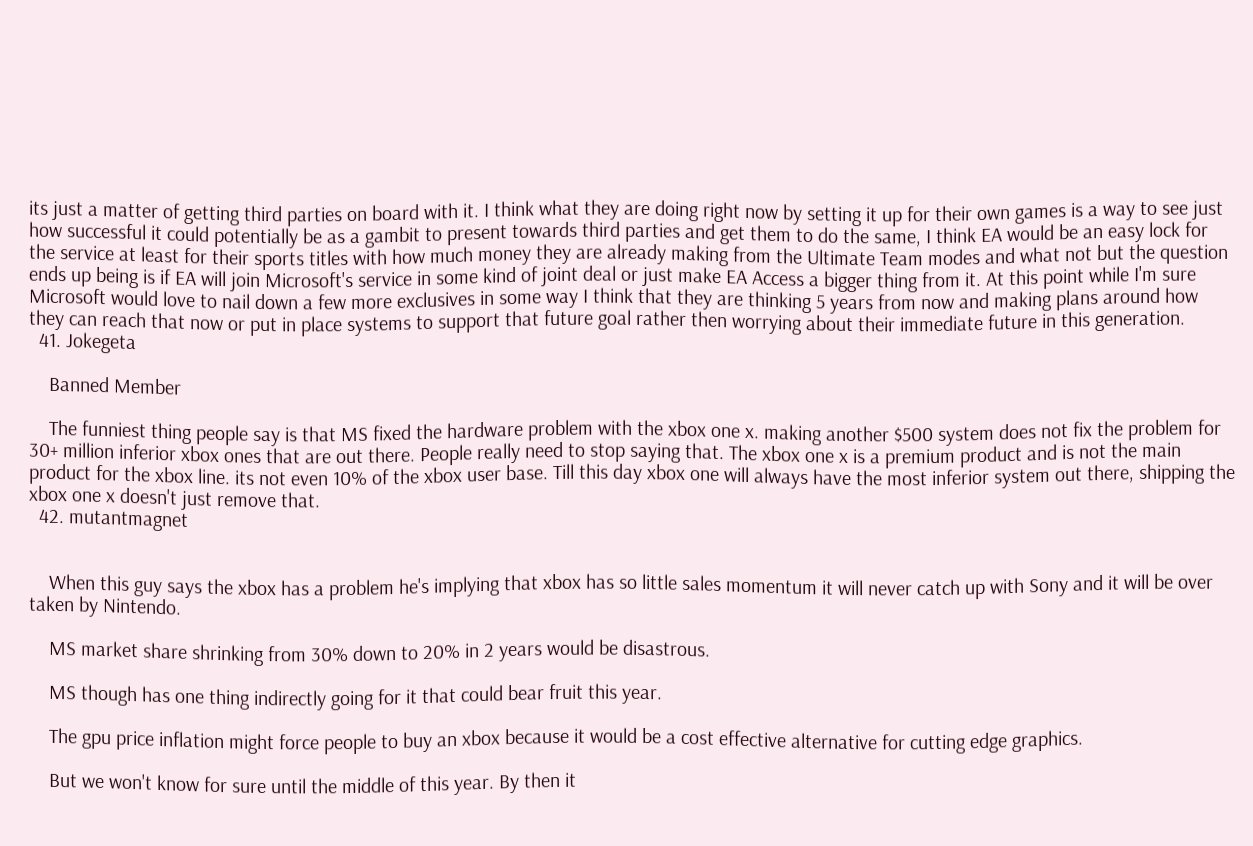its just a matter of getting third parties on board with it. I think what they are doing right now by setting it up for their own games is a way to see just how successful it could potentially be as a gambit to present towards third parties and get them to do the same, I think EA would be an easy lock for the service at least for their sports titles with how much money they are already making from the Ultimate Team modes and what not but the question ends up being is if EA will join Microsoft's service in some kind of joint deal or just make EA Access a bigger thing from it. At this point while I'm sure Microsoft would love to nail down a few more exclusives in some way I think that they are thinking 5 years from now and making plans around how they can reach that now or put in place systems to support that future goal rather then worrying about their immediate future in this generation.
  41. Jokegeta

    Banned Member

    The funniest thing people say is that MS fixed the hardware problem with the xbox one x. making another $500 system does not fix the problem for 30+ million inferior xbox ones that are out there. People really need to stop saying that. The xbox one x is a premium product and is not the main product for the xbox line. its not even 10% of the xbox user base. Till this day xbox one will always have the most inferior system out there, shipping the xbox one x doesn't just remove that.
  42. mutantmagnet


    When this guy says the xbox has a problem he's implying that xbox has so little sales momentum it will never catch up with Sony and it will be over taken by Nintendo.

    MS market share shrinking from 30% down to 20% in 2 years would be disastrous.

    MS though has one thing indirectly going for it that could bear fruit this year.

    The gpu price inflation might force people to buy an xbox because it would be a cost effective alternative for cutting edge graphics.

    But we won't know for sure until the middle of this year. By then it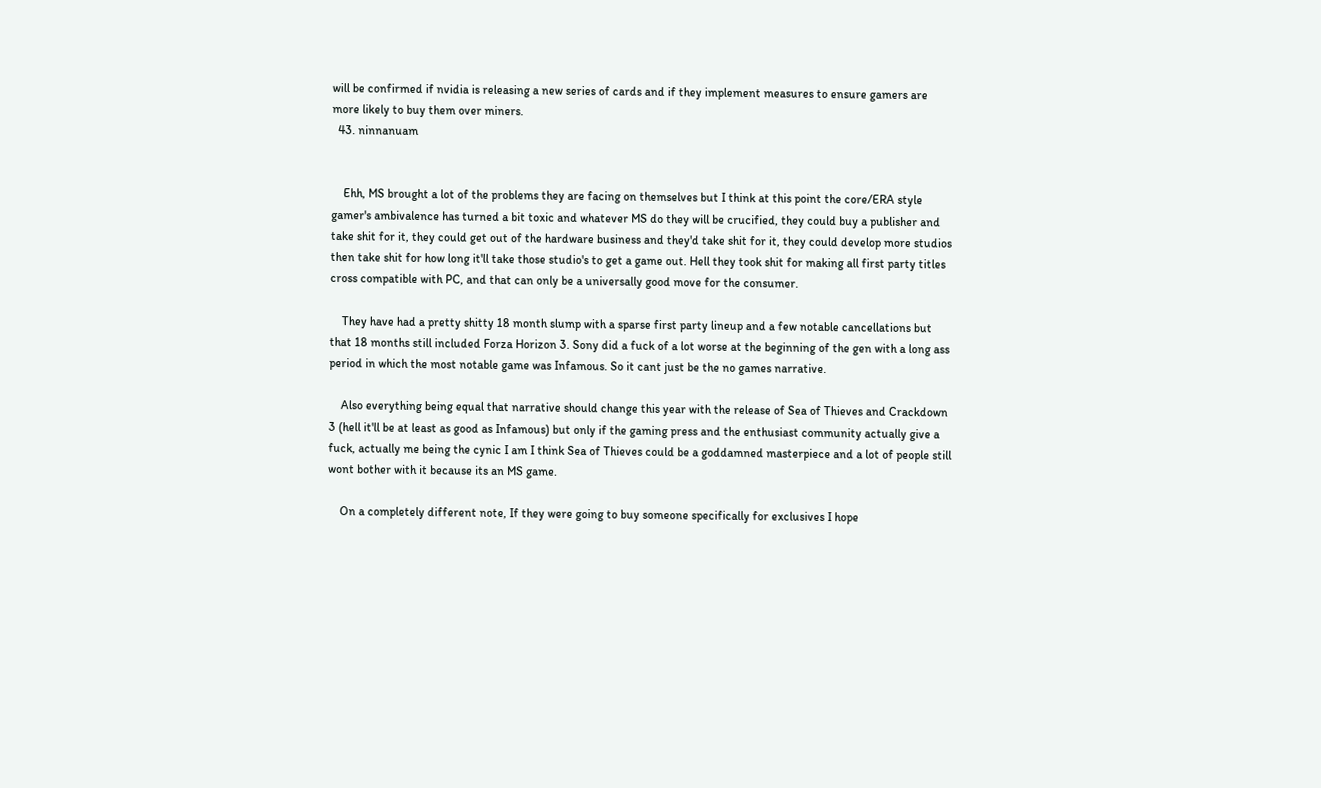will be confirmed if nvidia is releasing a new series of cards and if they implement measures to ensure gamers are more likely to buy them over miners.
  43. ninnanuam


    Ehh, MS brought a lot of the problems they are facing on themselves but I think at this point the core/ERA style gamer's ambivalence has turned a bit toxic and whatever MS do they will be crucified, they could buy a publisher and take shit for it, they could get out of the hardware business and they'd take shit for it, they could develop more studios then take shit for how long it'll take those studio's to get a game out. Hell they took shit for making all first party titles cross compatible with PC, and that can only be a universally good move for the consumer.

    They have had a pretty shitty 18 month slump with a sparse first party lineup and a few notable cancellations but that 18 months still included Forza Horizon 3. Sony did a fuck of a lot worse at the beginning of the gen with a long ass period in which the most notable game was Infamous. So it cant just be the no games narrative.

    Also everything being equal that narrative should change this year with the release of Sea of Thieves and Crackdown 3 (hell it'll be at least as good as Infamous) but only if the gaming press and the enthusiast community actually give a fuck, actually me being the cynic I am I think Sea of Thieves could be a goddamned masterpiece and a lot of people still wont bother with it because its an MS game.

    On a completely different note, If they were going to buy someone specifically for exclusives I hope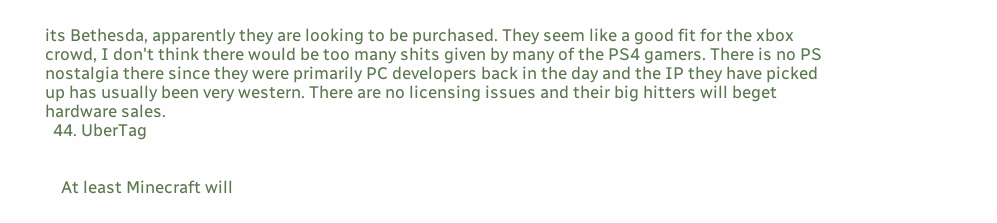its Bethesda, apparently they are looking to be purchased. They seem like a good fit for the xbox crowd, I don't think there would be too many shits given by many of the PS4 gamers. There is no PS nostalgia there since they were primarily PC developers back in the day and the IP they have picked up has usually been very western. There are no licensing issues and their big hitters will beget hardware sales.
  44. UberTag


    At least Minecraft will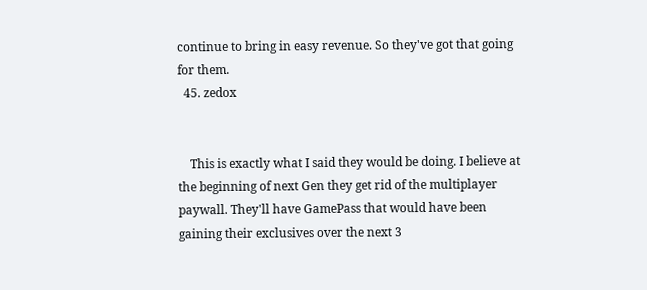continue to bring in easy revenue. So they've got that going for them.
  45. zedox


    This is exactly what I said they would be doing. I believe at the beginning of next Gen they get rid of the multiplayer paywall. They'll have GamePass that would have been gaining their exclusives over the next 3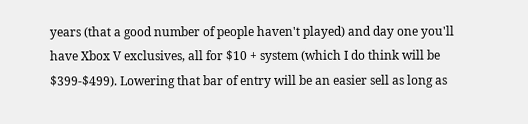years (that a good number of people haven't played) and day one you'll have Xbox V exclusives, all for $10 + system (which I do think will be $399-$499). Lowering that bar of entry will be an easier sell as long as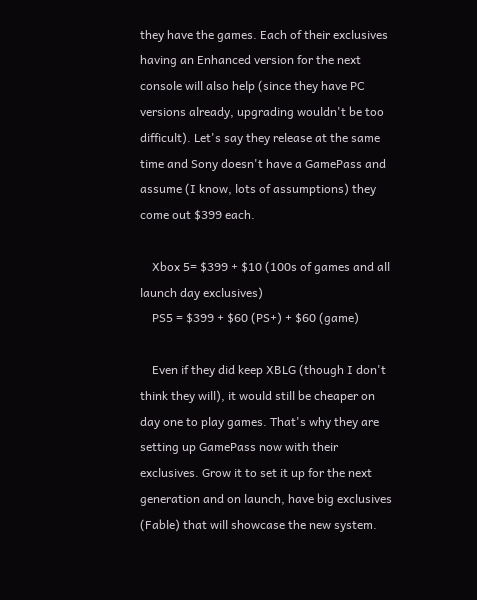they have the games. Each of their exclusives having an Enhanced version for the next console will also help (since they have PC versions already, upgrading wouldn't be too difficult). Let's say they release at the same time and Sony doesn't have a GamePass and assume (I know, lots of assumptions) they come out $399 each.

    Xbox 5= $399 + $10 (100s of games and all launch day exclusives)
    PS5 = $399 + $60 (PS+) + $60 (game)

    Even if they did keep XBLG (though I don't think they will), it would still be cheaper on day one to play games. That's why they are setting up GamePass now with their exclusives. Grow it to set it up for the next generation and on launch, have big exclusives (Fable) that will showcase the new system.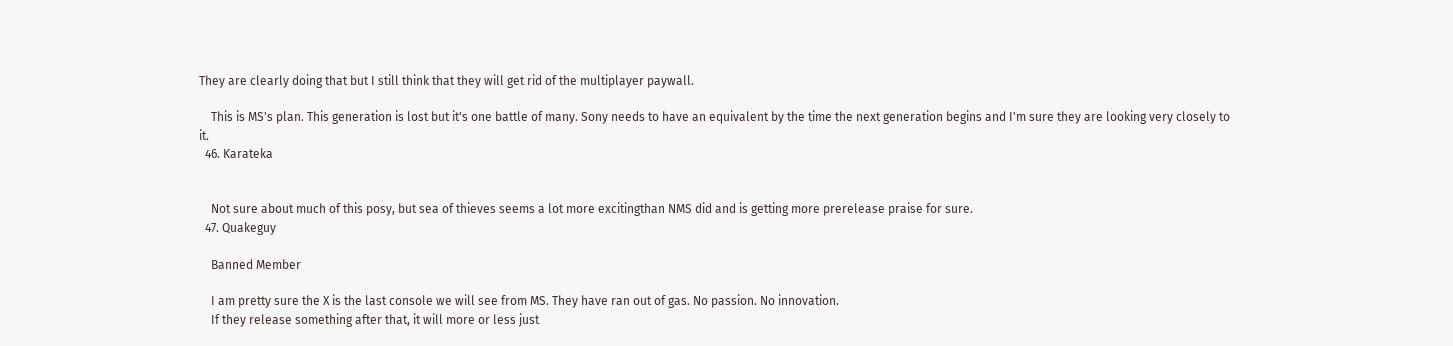They are clearly doing that but I still think that they will get rid of the multiplayer paywall.

    This is MS's plan. This generation is lost but it's one battle of many. Sony needs to have an equivalent by the time the next generation begins and I'm sure they are looking very closely to it.
  46. Karateka


    Not sure about much of this posy, but sea of thieves seems a lot more excitingthan NMS did and is getting more prerelease praise for sure.
  47. Quakeguy

    Banned Member

    I am pretty sure the X is the last console we will see from MS. They have ran out of gas. No passion. No innovation.
    If they release something after that, it will more or less just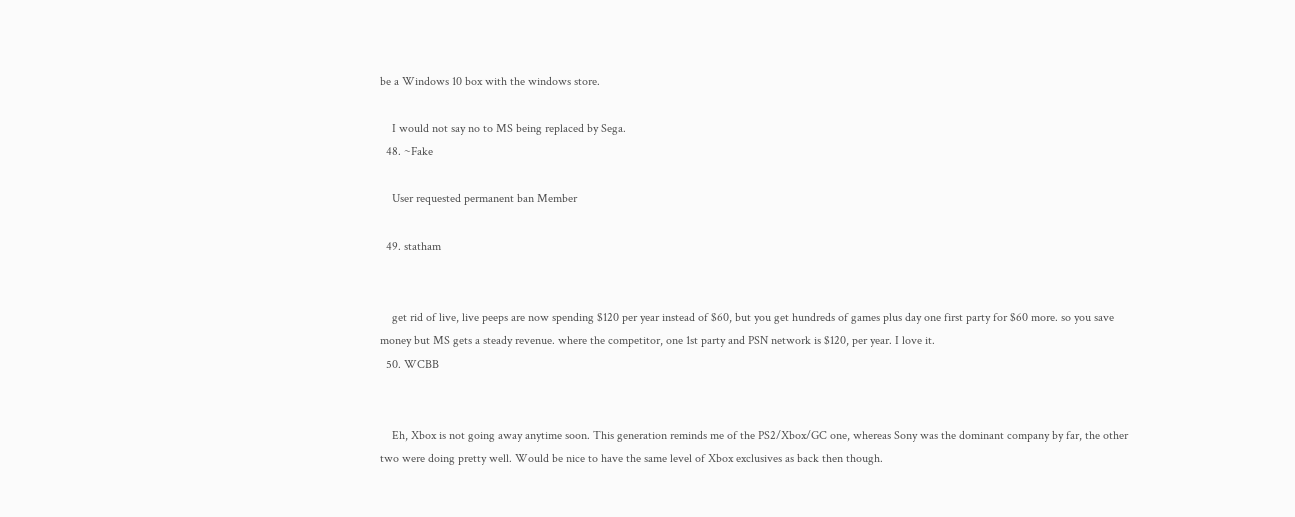be a Windows 10 box with the windows store.

    I would not say no to MS being replaced by Sega.
  48. ~Fake

    User requested permanent ban Member

  49. statham


    get rid of live, live peeps are now spending $120 per year instead of $60, but you get hundreds of games plus day one first party for $60 more. so you save money but MS gets a steady revenue. where the competitor, one 1st party and PSN network is $120, per year. I love it.
  50. WCBB


    Eh, Xbox is not going away anytime soon. This generation reminds me of the PS2/Xbox/GC one, whereas Sony was the dominant company by far, the other two were doing pretty well. Would be nice to have the same level of Xbox exclusives as back then though.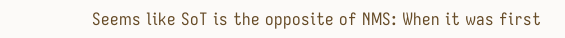Seems like SoT is the opposite of NMS: When it was first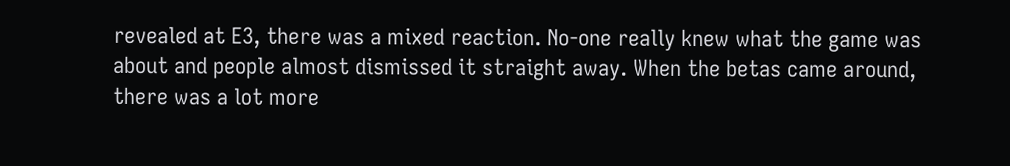revealed at E3, there was a mixed reaction. No-one really knew what the game was about and people almost dismissed it straight away. When the betas came around, there was a lot more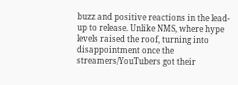buzz and positive reactions in the lead-up to release. Unlike NMS, where hype levels raised the roof, turning into disappointment once the streamers/YouTubers got their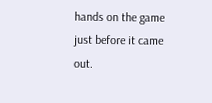hands on the game just before it came out.